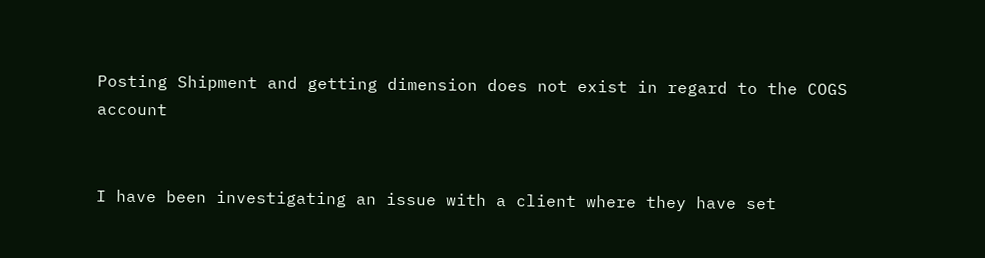Posting Shipment and getting dimension does not exist in regard to the COGS account


I have been investigating an issue with a client where they have set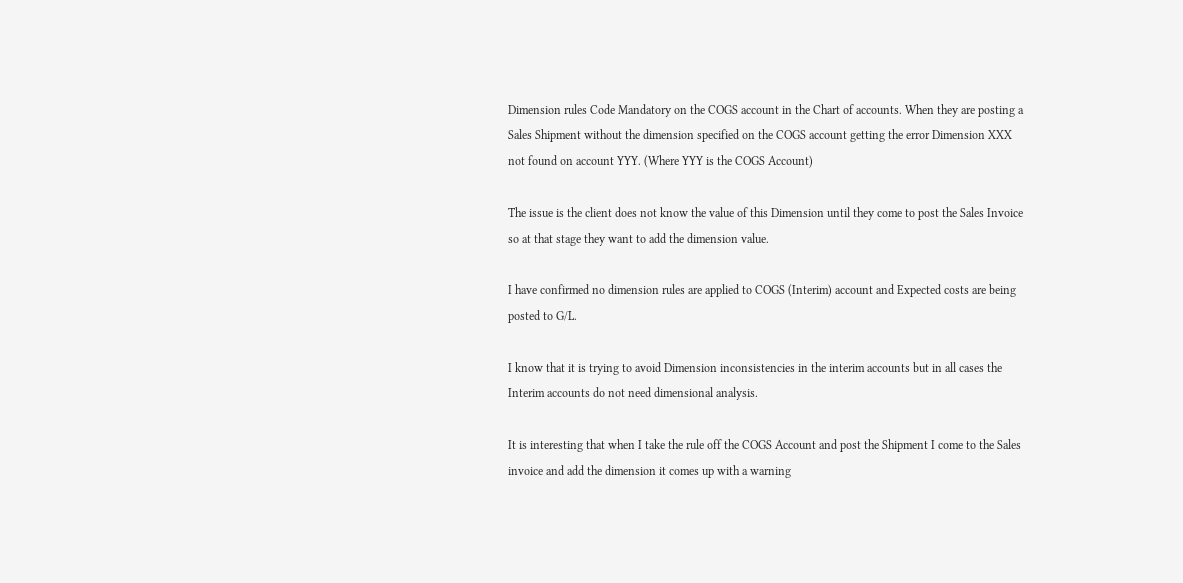Dimension rules Code Mandatory on the COGS account in the Chart of accounts. When they are posting a Sales Shipment without the dimension specified on the COGS account getting the error Dimension XXX not found on account YYY. (Where YYY is the COGS Account)

The issue is the client does not know the value of this Dimension until they come to post the Sales Invoice so at that stage they want to add the dimension value.

I have confirmed no dimension rules are applied to COGS (Interim) account and Expected costs are being posted to G/L.

I know that it is trying to avoid Dimension inconsistencies in the interim accounts but in all cases the Interim accounts do not need dimensional analysis.

It is interesting that when I take the rule off the COGS Account and post the Shipment I come to the Sales invoice and add the dimension it comes up with a warning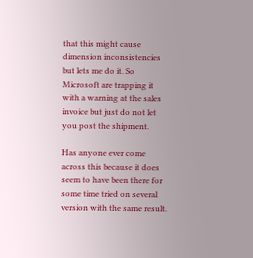that this might cause dimension inconsistencies but lets me do it. So Microsoft are trapping it with a warning at the sales invoice but just do not let you post the shipment.

Has anyone ever come across this because it does seem to have been there for some time tried on several version with the same result.